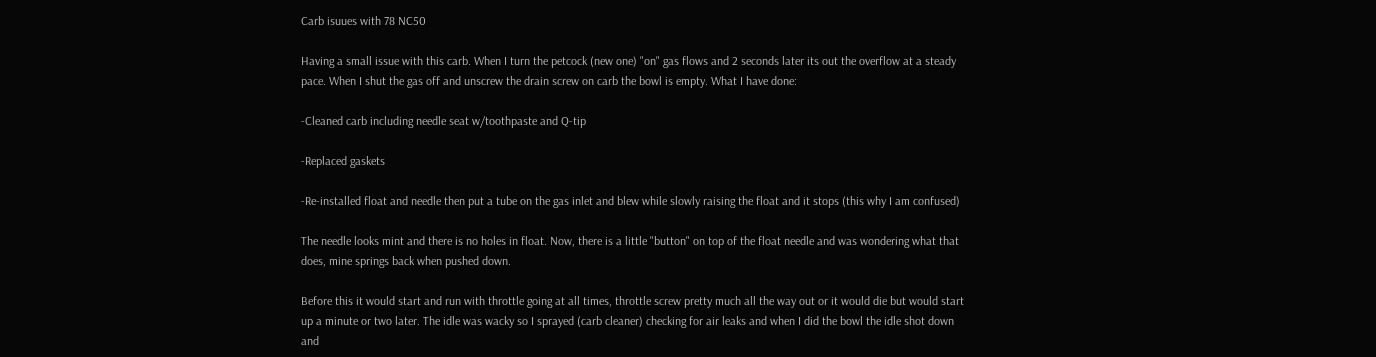Carb isuues with 78 NC50

Having a small issue with this carb. When I turn the petcock (new one) "on" gas flows and 2 seconds later its out the overflow at a steady pace. When I shut the gas off and unscrew the drain screw on carb the bowl is empty. What I have done:

-Cleaned carb including needle seat w/toothpaste and Q-tip

-Replaced gaskets

-Re-installed float and needle then put a tube on the gas inlet and blew while slowly raising the float and it stops (this why I am confused)

The needle looks mint and there is no holes in float. Now, there is a little "button" on top of the float needle and was wondering what that does, mine springs back when pushed down.

Before this it would start and run with throttle going at all times, throttle screw pretty much all the way out or it would die but would start up a minute or two later. The idle was wacky so I sprayed (carb cleaner) checking for air leaks and when I did the bowl the idle shot down and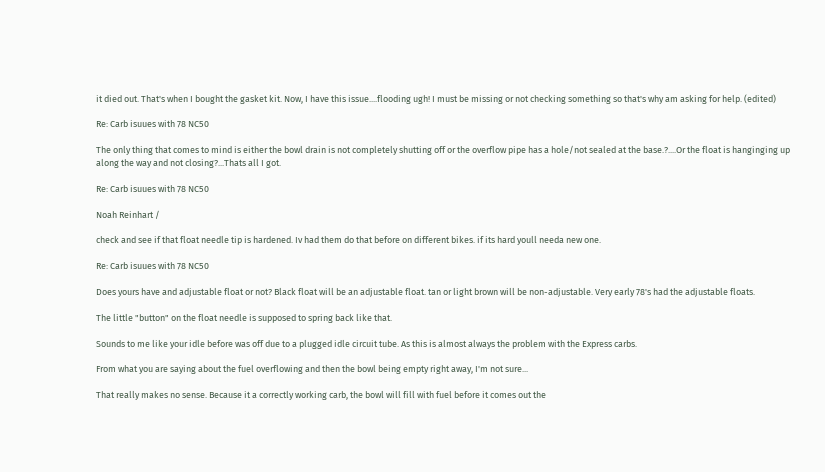it died out. That's when I bought the gasket kit. Now, I have this issue....flooding ugh! I must be missing or not checking something so that's why am asking for help. (edited)

Re: Carb isuues with 78 NC50

The only thing that comes to mind is either the bowl drain is not completely shutting off or the overflow pipe has a hole/not sealed at the base.?....Or the float is hanginging up along the way and not closing?...Thats all I got.

Re: Carb isuues with 78 NC50

Noah Reinhart /

check and see if that float needle tip is hardened. Iv had them do that before on different bikes. if its hard youll needa new one.

Re: Carb isuues with 78 NC50

Does yours have and adjustable float or not? Black float will be an adjustable float. tan or light brown will be non-adjustable. Very early 78's had the adjustable floats.

The little "button" on the float needle is supposed to spring back like that.

Sounds to me like your idle before was off due to a plugged idle circuit tube. As this is almost always the problem with the Express carbs.

From what you are saying about the fuel overflowing and then the bowl being empty right away, I'm not sure...

That really makes no sense. Because it a correctly working carb, the bowl will fill with fuel before it comes out the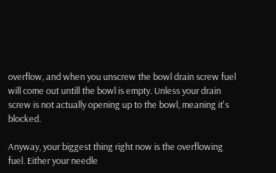overflow, and when you unscrew the bowl drain screw fuel will come out untill the bowl is empty. Unless your drain screw is not actually opening up to the bowl, meaning it's blocked.

Anyway, your biggest thing right now is the overflowing fuel. Either your needle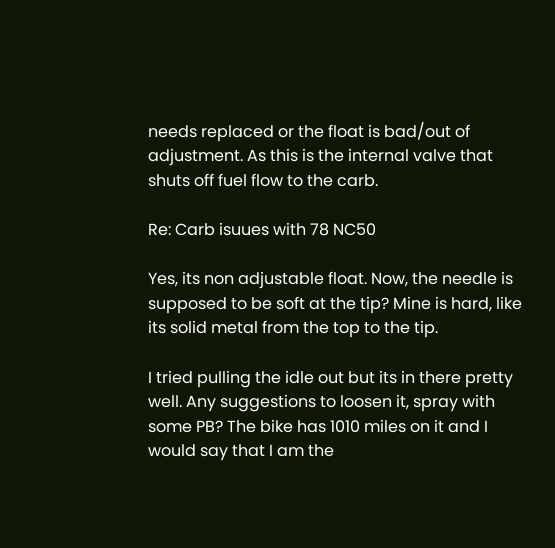needs replaced or the float is bad/out of adjustment. As this is the internal valve that shuts off fuel flow to the carb.

Re: Carb isuues with 78 NC50

Yes, its non adjustable float. Now, the needle is supposed to be soft at the tip? Mine is hard, like its solid metal from the top to the tip.

I tried pulling the idle out but its in there pretty well. Any suggestions to loosen it, spray with some PB? The bike has 1010 miles on it and I would say that I am the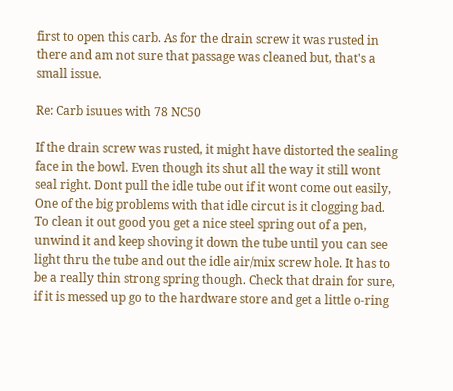first to open this carb. As for the drain screw it was rusted in there and am not sure that passage was cleaned but, that's a small issue.

Re: Carb isuues with 78 NC50

If the drain screw was rusted, it might have distorted the sealing face in the bowl. Even though its shut all the way it still wont seal right. Dont pull the idle tube out if it wont come out easily, One of the big problems with that idle circut is it clogging bad. To clean it out good you get a nice steel spring out of a pen, unwind it and keep shoving it down the tube until you can see light thru the tube and out the idle air/mix screw hole. It has to be a really thin strong spring though. Check that drain for sure, if it is messed up go to the hardware store and get a little o-ring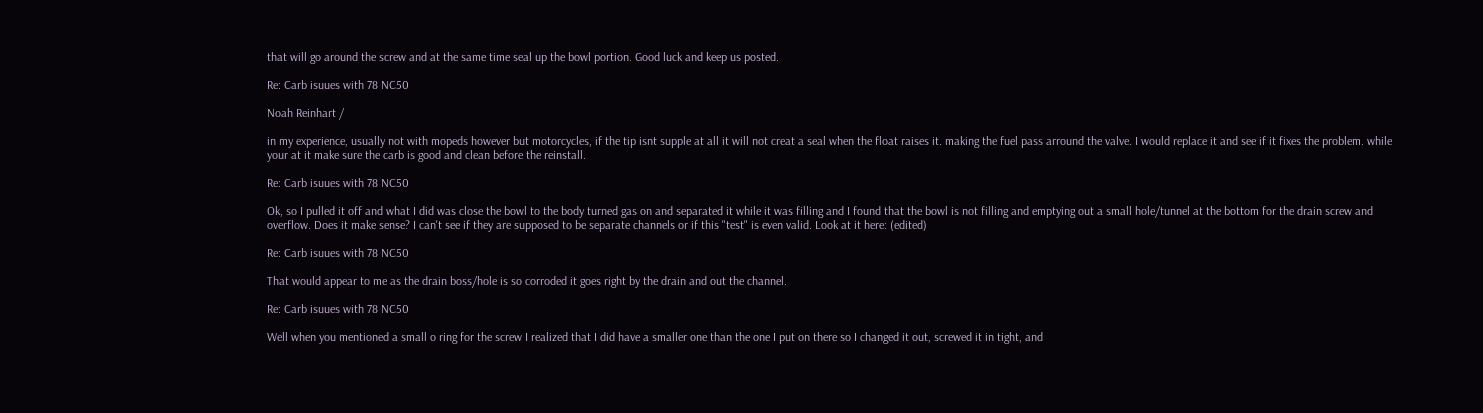that will go around the screw and at the same time seal up the bowl portion. Good luck and keep us posted.

Re: Carb isuues with 78 NC50

Noah Reinhart /

in my experience, usually not with mopeds however but motorcycles, if the tip isnt supple at all it will not creat a seal when the float raises it. making the fuel pass arround the valve. I would replace it and see if it fixes the problem. while your at it make sure the carb is good and clean before the reinstall.

Re: Carb isuues with 78 NC50

Ok, so I pulled it off and what I did was close the bowl to the body turned gas on and separated it while it was filling and I found that the bowl is not filling and emptying out a small hole/tunnel at the bottom for the drain screw and overflow. Does it make sense? I can't see if they are supposed to be separate channels or if this "test" is even valid. Look at it here: (edited)

Re: Carb isuues with 78 NC50

That would appear to me as the drain boss/hole is so corroded it goes right by the drain and out the channel.

Re: Carb isuues with 78 NC50

Well when you mentioned a small o ring for the screw I realized that I did have a smaller one than the one I put on there so I changed it out, screwed it in tight, and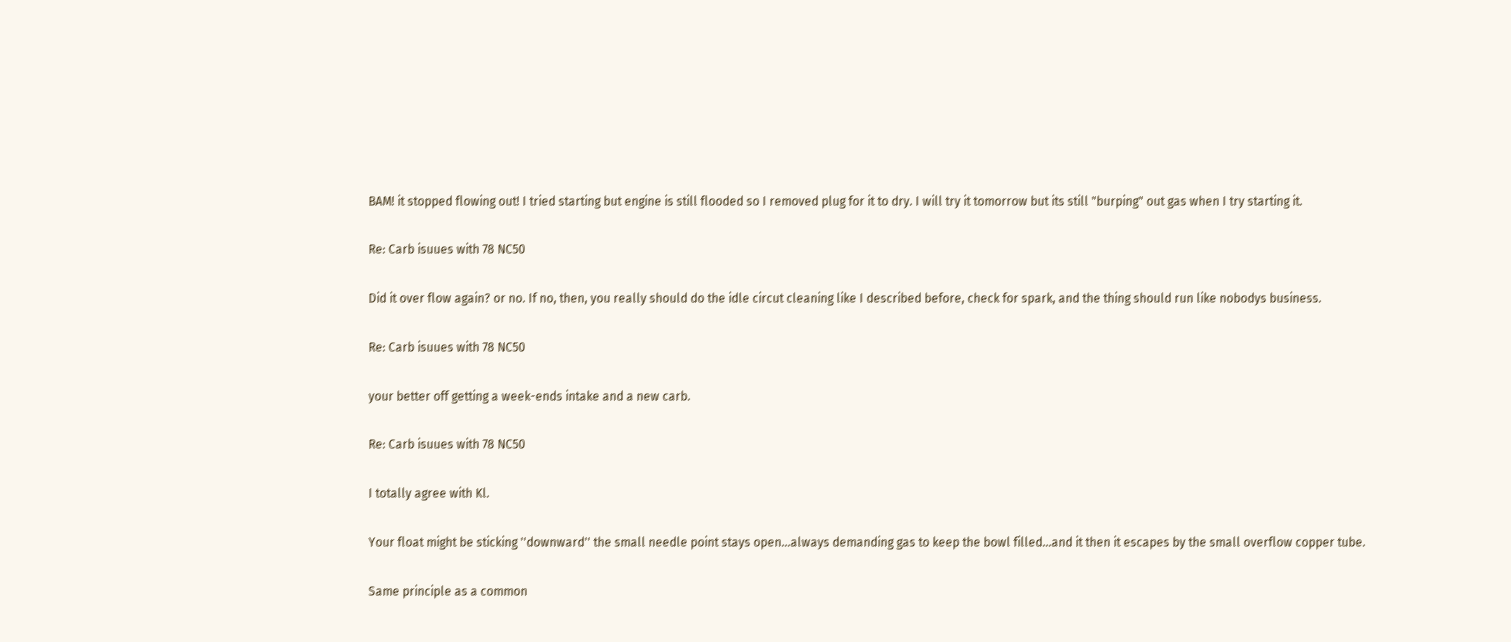BAM! it stopped flowing out! I tried starting but engine is still flooded so I removed plug for it to dry. I will try it tomorrow but its still "burping" out gas when I try starting it.

Re: Carb isuues with 78 NC50

Did it over flow again? or no. If no, then, you really should do the idle circut cleaning like I described before, check for spark, and the thing should run like nobodys business.

Re: Carb isuues with 78 NC50

your better off getting a week-ends intake and a new carb.

Re: Carb isuues with 78 NC50

I totally agree with Kl.

Your float might be sticking ''downward'' the small needle point stays open...always demanding gas to keep the bowl filled...and it then it escapes by the small overflow copper tube.

Same principle as a common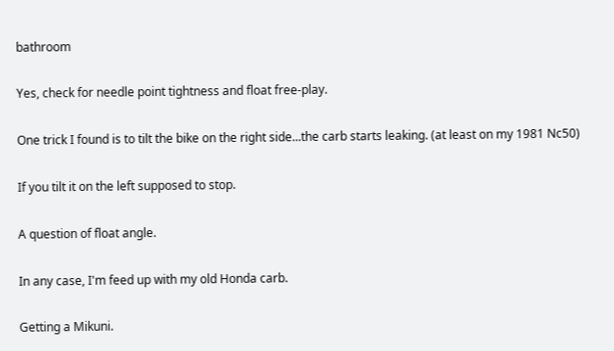bathroom

Yes, check for needle point tightness and float free-play.

One trick I found is to tilt the bike on the right side...the carb starts leaking. (at least on my 1981 Nc50)

If you tilt it on the left supposed to stop.

A question of float angle.

In any case, I'm feed up with my old Honda carb.

Getting a Mikuni.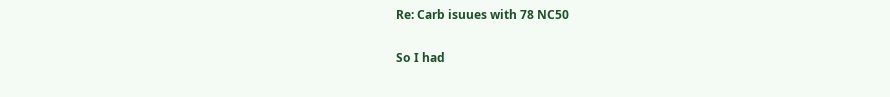Re: Carb isuues with 78 NC50

So I had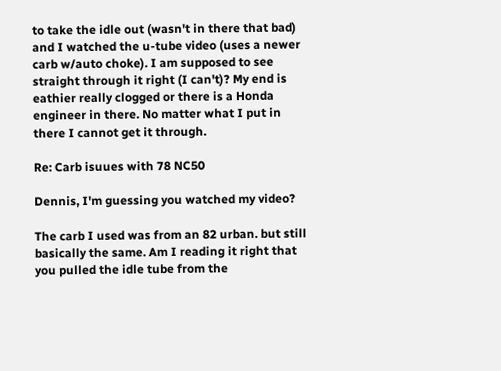to take the idle out (wasn't in there that bad) and I watched the u-tube video (uses a newer carb w/auto choke). I am supposed to see straight through it right (I can't)? My end is eathier really clogged or there is a Honda engineer in there. No matter what I put in there I cannot get it through.

Re: Carb isuues with 78 NC50

Dennis, I'm guessing you watched my video?

The carb I used was from an 82 urban. but still basically the same. Am I reading it right that you pulled the idle tube from the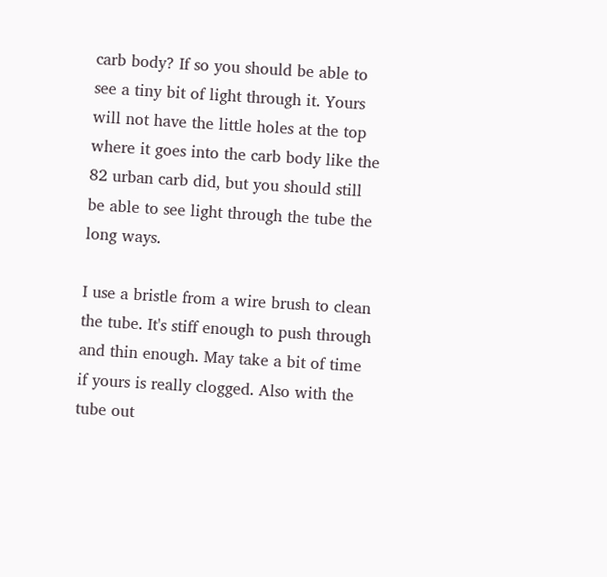carb body? If so you should be able to see a tiny bit of light through it. Yours will not have the little holes at the top where it goes into the carb body like the 82 urban carb did, but you should still be able to see light through the tube the long ways.

I use a bristle from a wire brush to clean the tube. It's stiff enough to push through and thin enough. May take a bit of time if yours is really clogged. Also with the tube out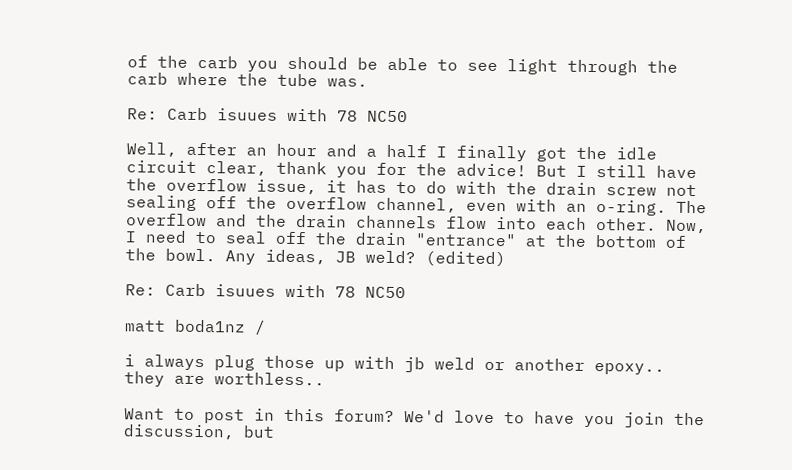of the carb you should be able to see light through the carb where the tube was.

Re: Carb isuues with 78 NC50

Well, after an hour and a half I finally got the idle circuit clear, thank you for the advice! But I still have the overflow issue, it has to do with the drain screw not sealing off the overflow channel, even with an o-ring. The overflow and the drain channels flow into each other. Now, I need to seal off the drain "entrance" at the bottom of the bowl. Any ideas, JB weld? (edited)

Re: Carb isuues with 78 NC50

matt boda1nz /

i always plug those up with jb weld or another epoxy.. they are worthless..

Want to post in this forum? We'd love to have you join the discussion, but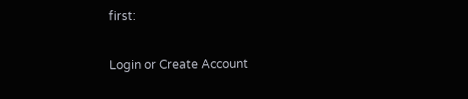first:

Login or Create Account